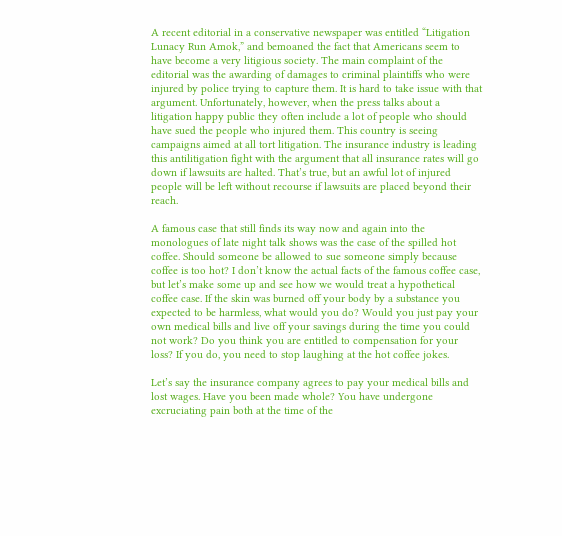A recent editorial in a conservative newspaper was entitled “Litigation Lunacy Run Amok,” and bemoaned the fact that Americans seem to have become a very litigious society. The main complaint of the editorial was the awarding of damages to criminal plaintiffs who were injured by police trying to capture them. It is hard to take issue with that argument. Unfortunately, however, when the press talks about a litigation happy public they often include a lot of people who should have sued the people who injured them. This country is seeing campaigns aimed at all tort litigation. The insurance industry is leading this antilitigation fight with the argument that all insurance rates will go down if lawsuits are halted. That’s true, but an awful lot of injured people will be left without recourse if lawsuits are placed beyond their reach.

A famous case that still finds its way now and again into the monologues of late night talk shows was the case of the spilled hot coffee. Should someone be allowed to sue someone simply because coffee is too hot? I don’t know the actual facts of the famous coffee case, but let’s make some up and see how we would treat a hypothetical coffee case. If the skin was burned off your body by a substance you expected to be harmless, what would you do? Would you just pay your own medical bills and live off your savings during the time you could not work? Do you think you are entitled to compensation for your loss? If you do, you need to stop laughing at the hot coffee jokes.

Let’s say the insurance company agrees to pay your medical bills and lost wages. Have you been made whole? You have undergone excruciating pain both at the time of the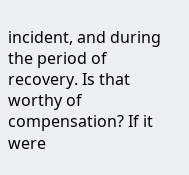incident, and during the period of recovery. Is that worthy of compensation? If it were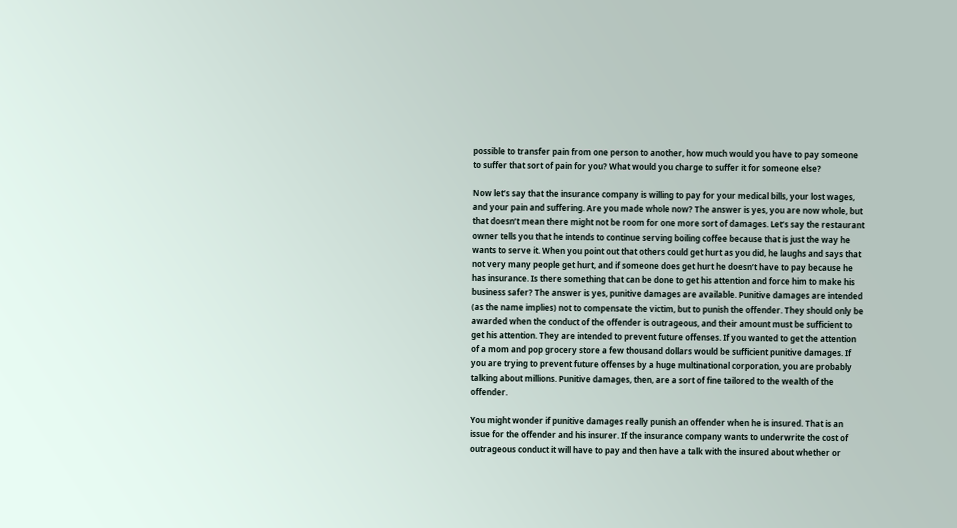possible to transfer pain from one person to another, how much would you have to pay someone to suffer that sort of pain for you? What would you charge to suffer it for someone else?

Now let’s say that the insurance company is willing to pay for your medical bills, your lost wages, and your pain and suffering. Are you made whole now? The answer is yes, you are now whole, but that doesn’t mean there might not be room for one more sort of damages. Let’s say the restaurant owner tells you that he intends to continue serving boiling coffee because that is just the way he wants to serve it. When you point out that others could get hurt as you did, he laughs and says that not very many people get hurt, and if someone does get hurt he doesn’t have to pay because he has insurance. Is there something that can be done to get his attention and force him to make his business safer? The answer is yes, punitive damages are available. Punitive damages are intended (as the name implies) not to compensate the victim, but to punish the offender. They should only be awarded when the conduct of the offender is outrageous, and their amount must be sufficient to get his attention. They are intended to prevent future offenses. If you wanted to get the attention of a mom and pop grocery store a few thousand dollars would be sufficient punitive damages. If you are trying to prevent future offenses by a huge multinational corporation, you are probably talking about millions. Punitive damages, then, are a sort of fine tailored to the wealth of the offender.

You might wonder if punitive damages really punish an offender when he is insured. That is an issue for the offender and his insurer. If the insurance company wants to underwrite the cost of outrageous conduct it will have to pay and then have a talk with the insured about whether or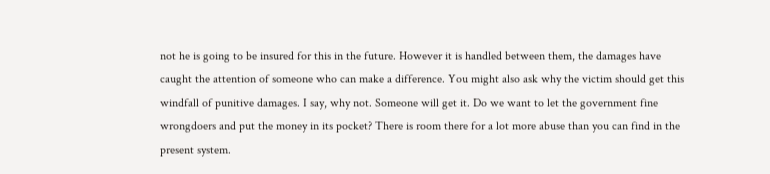not he is going to be insured for this in the future. However it is handled between them, the damages have caught the attention of someone who can make a difference. You might also ask why the victim should get this windfall of punitive damages. I say, why not. Someone will get it. Do we want to let the government fine wrongdoers and put the money in its pocket? There is room there for a lot more abuse than you can find in the present system.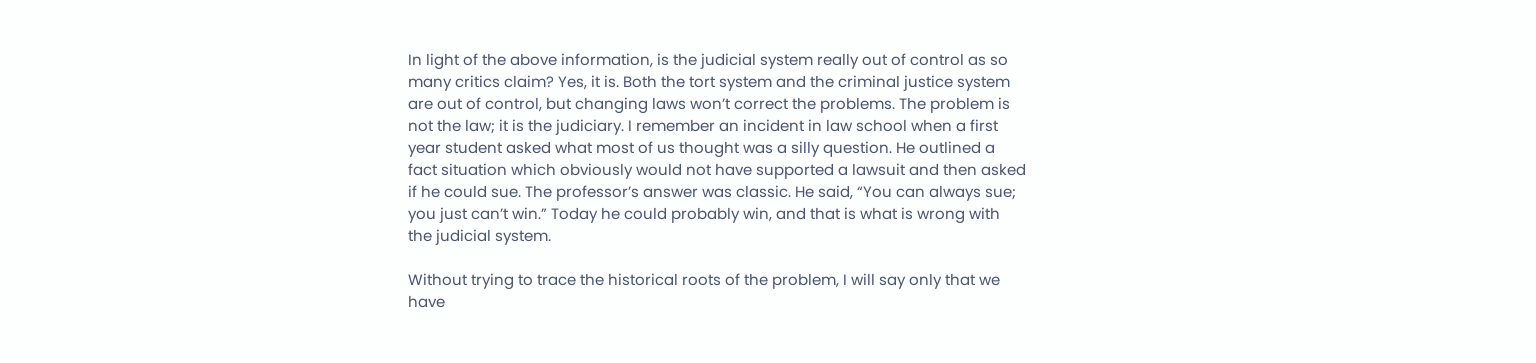In light of the above information, is the judicial system really out of control as so many critics claim? Yes, it is. Both the tort system and the criminal justice system are out of control, but changing laws won’t correct the problems. The problem is not the law; it is the judiciary. I remember an incident in law school when a first year student asked what most of us thought was a silly question. He outlined a fact situation which obviously would not have supported a lawsuit and then asked if he could sue. The professor’s answer was classic. He said, “You can always sue; you just can’t win.” Today he could probably win, and that is what is wrong with the judicial system.

Without trying to trace the historical roots of the problem, I will say only that we have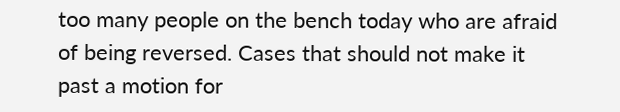too many people on the bench today who are afraid of being reversed. Cases that should not make it past a motion for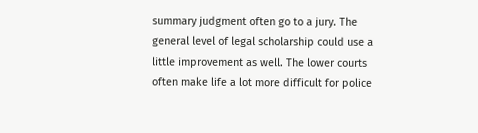summary judgment often go to a jury. The general level of legal scholarship could use a little improvement as well. The lower courts often make life a lot more difficult for police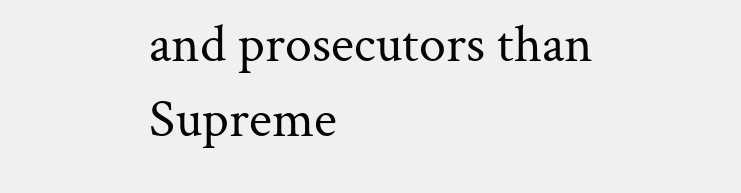and prosecutors than Supreme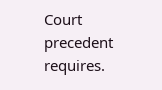Court precedent requires.